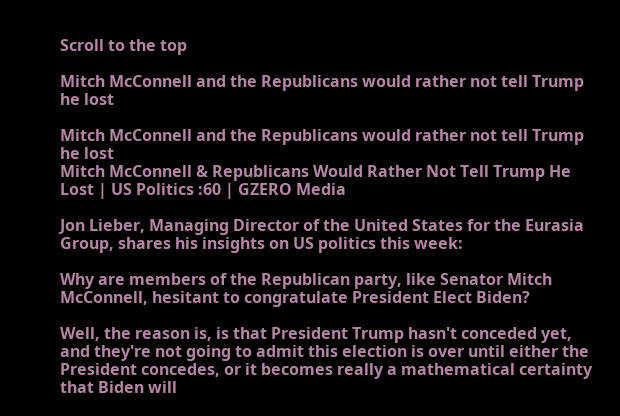Scroll to the top

Mitch McConnell and the Republicans would rather not tell Trump he lost

Mitch McConnell and the Republicans would rather not tell Trump he lost
Mitch McConnell & Republicans Would Rather Not Tell Trump He Lost | US Politics :60 | GZERO Media

Jon Lieber, Managing Director of the United States for the Eurasia Group, shares his insights on US politics this week:

Why are members of the Republican party, like Senator Mitch McConnell, hesitant to congratulate President Elect Biden?

Well, the reason is, is that President Trump hasn't conceded yet, and they're not going to admit this election is over until either the President concedes, or it becomes really a mathematical certainty that Biden will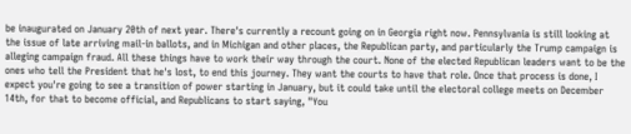be inaugurated on January 20th of next year. There's currently a recount going on in Georgia right now. Pennsylvania is still looking at the issue of late arriving mail-in ballots, and in Michigan and other places, the Republican party, and particularly the Trump campaign is alleging campaign fraud. All these things have to work their way through the court. None of the elected Republican leaders want to be the ones who tell the President that he's lost, to end this journey. They want the courts to have that role. Once that process is done, I expect you're going to see a transition of power starting in January, but it could take until the electoral college meets on December 14th, for that to become official, and Republicans to start saying, "You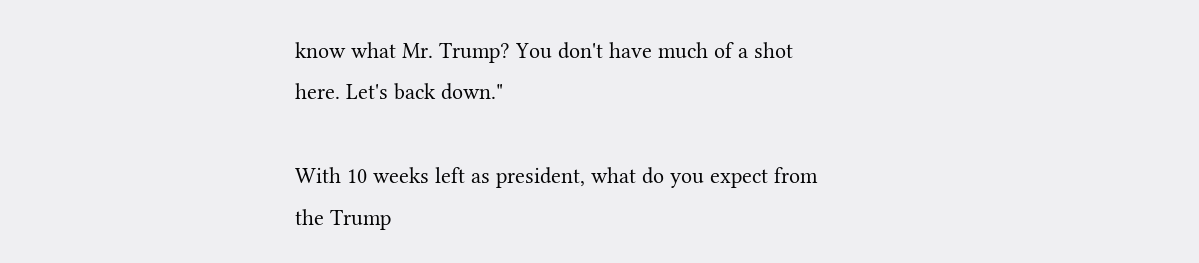know what Mr. Trump? You don't have much of a shot here. Let's back down."

With 10 weeks left as president, what do you expect from the Trump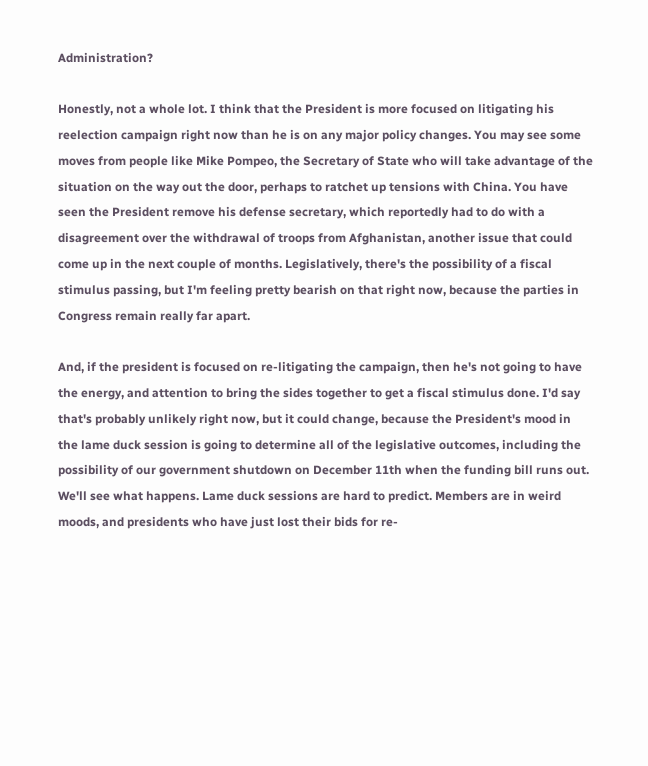Administration?

Honestly, not a whole lot. I think that the President is more focused on litigating his reelection campaign right now than he is on any major policy changes. You may see some moves from people like Mike Pompeo, the Secretary of State who will take advantage of the situation on the way out the door, perhaps to ratchet up tensions with China. You have seen the President remove his defense secretary, which reportedly had to do with a disagreement over the withdrawal of troops from Afghanistan, another issue that could come up in the next couple of months. Legislatively, there's the possibility of a fiscal stimulus passing, but I'm feeling pretty bearish on that right now, because the parties in Congress remain really far apart.

And, if the president is focused on re-litigating the campaign, then he's not going to have the energy, and attention to bring the sides together to get a fiscal stimulus done. I'd say that's probably unlikely right now, but it could change, because the President's mood in the lame duck session is going to determine all of the legislative outcomes, including the possibility of our government shutdown on December 11th when the funding bill runs out. We'll see what happens. Lame duck sessions are hard to predict. Members are in weird moods, and presidents who have just lost their bids for re-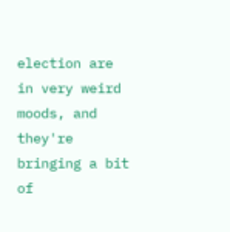election are in very weird moods, and they're bringing a bit of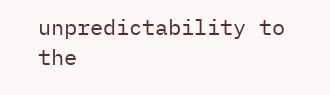unpredictability to the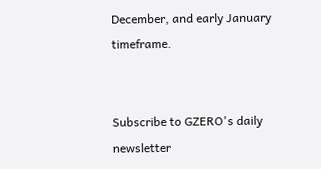December, and early January timeframe.


Subscribe to GZERO's daily newsletter